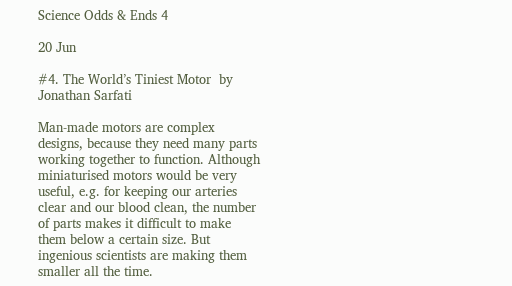Science Odds & Ends 4

20 Jun

#4. The World’s Tiniest Motor  by Jonathan Sarfati

Man-made motors are complex designs, because they need many parts working together to function. Although miniaturised motors would be very useful, e.g. for keeping our arteries clear and our blood clean, the number of parts makes it difficult to make them below a certain size. But ingenious scientists are making them smaller all the time.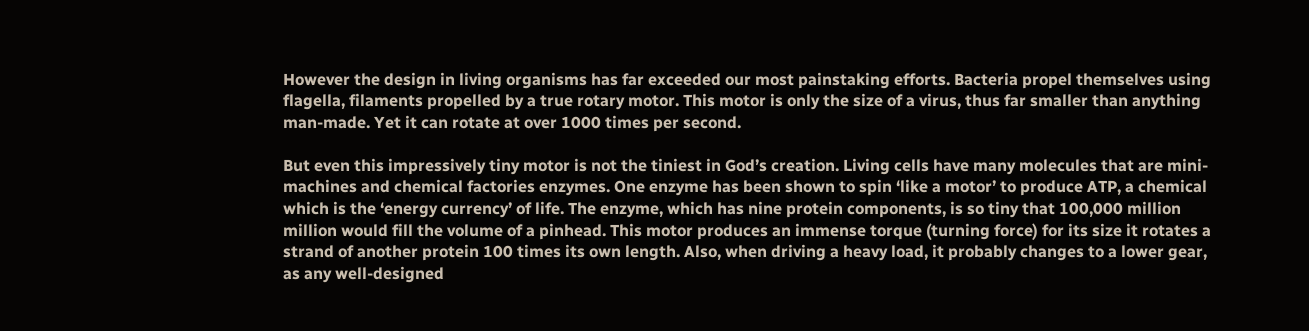However the design in living organisms has far exceeded our most painstaking efforts. Bacteria propel themselves using flagella, filaments propelled by a true rotary motor. This motor is only the size of a virus, thus far smaller than anything man-made. Yet it can rotate at over 1000 times per second.

But even this impressively tiny motor is not the tiniest in God’s creation. Living cells have many molecules that are mini-machines and chemical factories enzymes. One enzyme has been shown to spin ‘like a motor’ to produce ATP, a chemical which is the ‘energy currency’ of life. The enzyme, which has nine protein components, is so tiny that 100,000 million million would fill the volume of a pinhead. This motor produces an immense torque (turning force) for its size it rotates a strand of another protein 100 times its own length. Also, when driving a heavy load, it probably changes to a lower gear, as any well-designed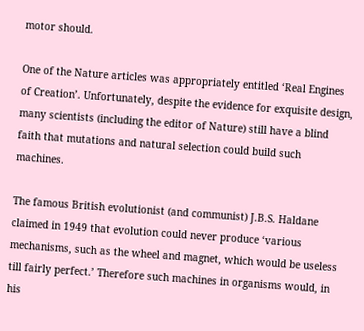motor should.

One of the Nature articles was appropriately entitled ‘Real Engines of Creation’. Unfortunately, despite the evidence for exquisite design, many scientists (including the editor of Nature) still have a blind faith that mutations and natural selection could build such machines.

The famous British evolutionist (and communist) J.B.S. Haldane claimed in 1949 that evolution could never produce ‘various mechanisms, such as the wheel and magnet, which would be useless till fairly perfect.’ Therefore such machines in organisms would, in his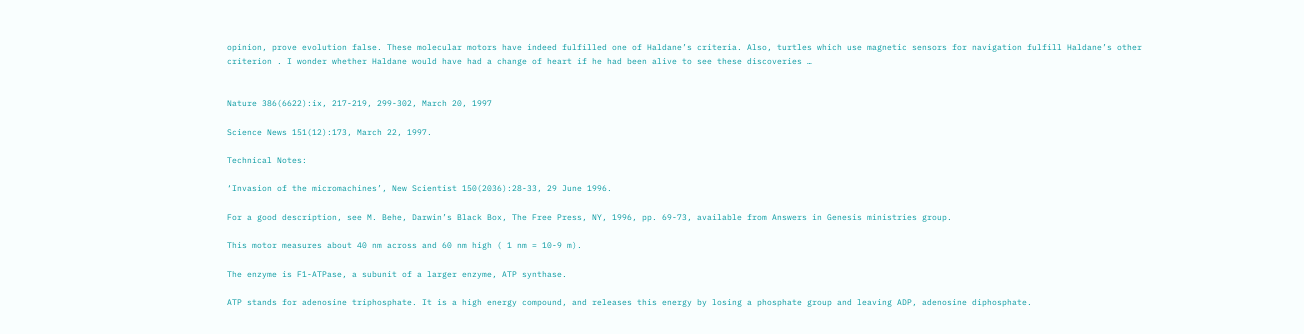opinion, prove evolution false. These molecular motors have indeed fulfilled one of Haldane’s criteria. Also, turtles which use magnetic sensors for navigation fulfill Haldane’s other criterion . I wonder whether Haldane would have had a change of heart if he had been alive to see these discoveries …


Nature 386(6622):ix, 217-219, 299-302, March 20, 1997

Science News 151(12):173, March 22, 1997.

Technical Notes:

‘Invasion of the micromachines’, New Scientist 150(2036):28-33, 29 June 1996.

For a good description, see M. Behe, Darwin’s Black Box, The Free Press, NY, 1996, pp. 69-73, available from Answers in Genesis ministries group.

This motor measures about 40 nm across and 60 nm high ( 1 nm = 10-9 m).

The enzyme is F1-ATPase, a subunit of a larger enzyme, ATP synthase.

ATP stands for adenosine triphosphate. It is a high energy compound, and releases this energy by losing a phosphate group and leaving ADP, adenosine diphosphate.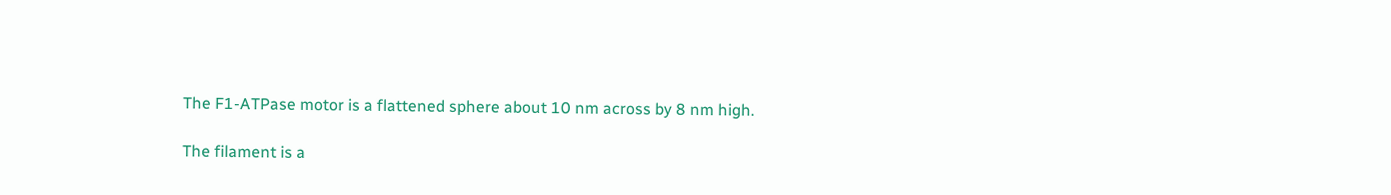The F1-ATPase motor is a flattened sphere about 10 nm across by 8 nm high.

The filament is a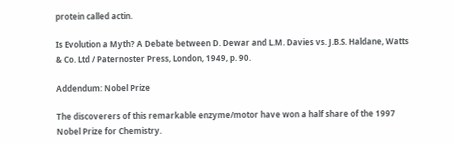protein called actin.

Is Evolution a Myth? A Debate between D. Dewar and L.M. Davies vs. J.B.S. Haldane, Watts & Co. Ltd / Paternoster Press, London, 1949, p. 90.

Addendum: Nobel Prize

The discoverers of this remarkable enzyme/motor have won a half share of the 1997 Nobel Prize for Chemistry.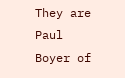They are Paul Boyer of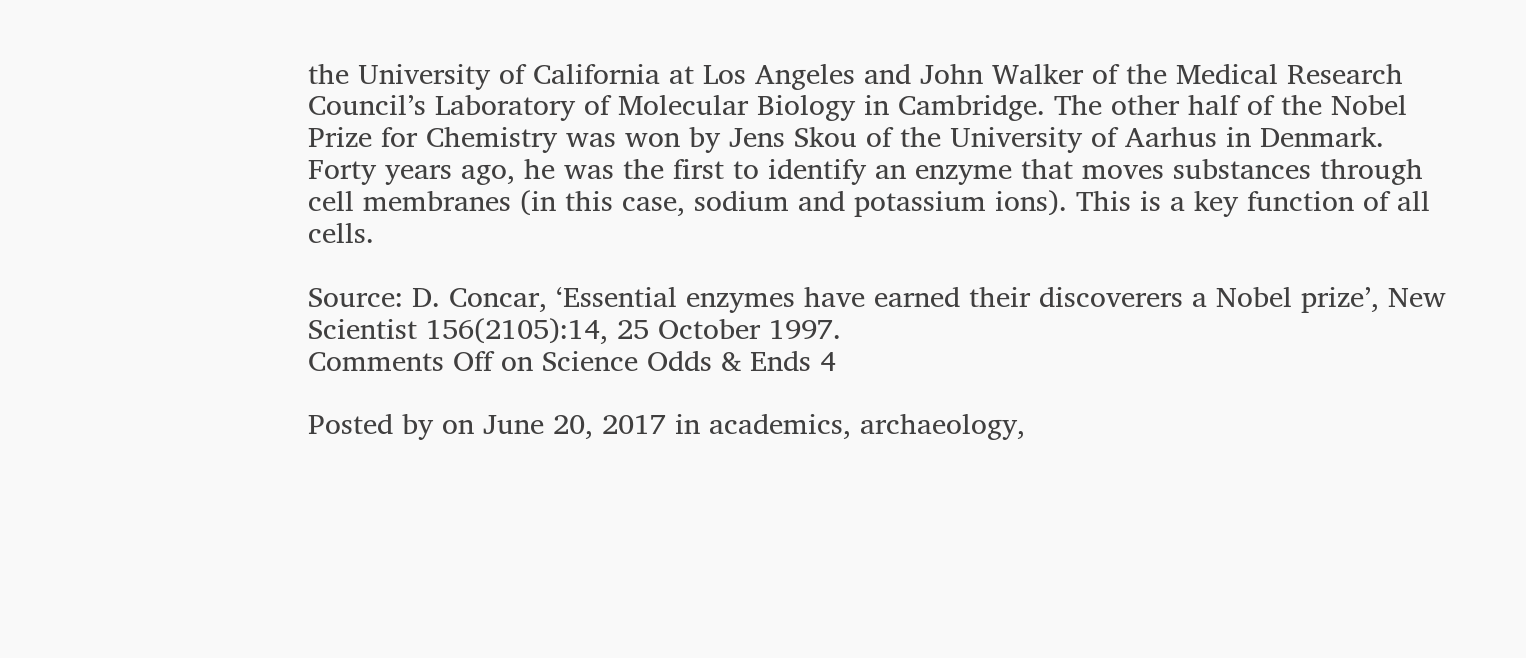the University of California at Los Angeles and John Walker of the Medical Research Council’s Laboratory of Molecular Biology in Cambridge. The other half of the Nobel Prize for Chemistry was won by Jens Skou of the University of Aarhus in Denmark. Forty years ago, he was the first to identify an enzyme that moves substances through cell membranes (in this case, sodium and potassium ions). This is a key function of all cells.

Source: D. Concar, ‘Essential enzymes have earned their discoverers a Nobel prize’, New Scientist 156(2105):14, 25 October 1997.
Comments Off on Science Odds & Ends 4

Posted by on June 20, 2017 in academics, archaeology,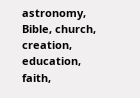astronomy, Bible, church, creation, education, faith,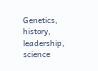Genetics, history, leadership, science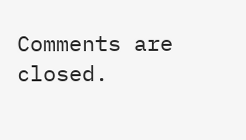Comments are closed.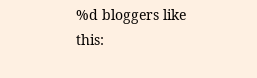%d bloggers like this: